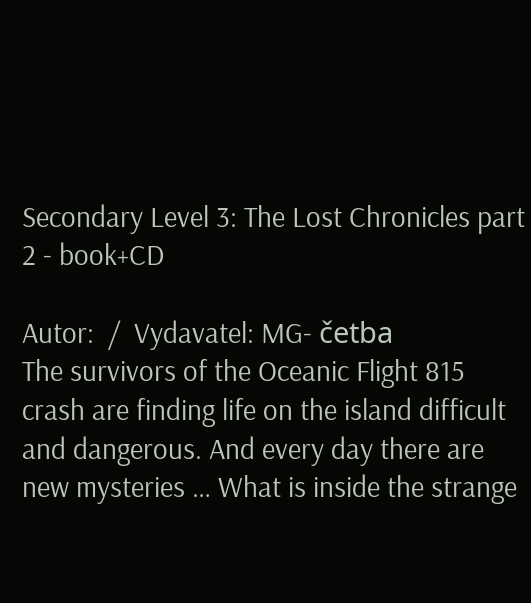Secondary Level 3: The Lost Chronicles part 2 - book+CD

Autor:  /  Vydavatel: MG- četba
The survivors of the Oceanic Flight 815 crash are finding life on the island difficult and dangerous. And every day there are new mysteries … What is inside the strange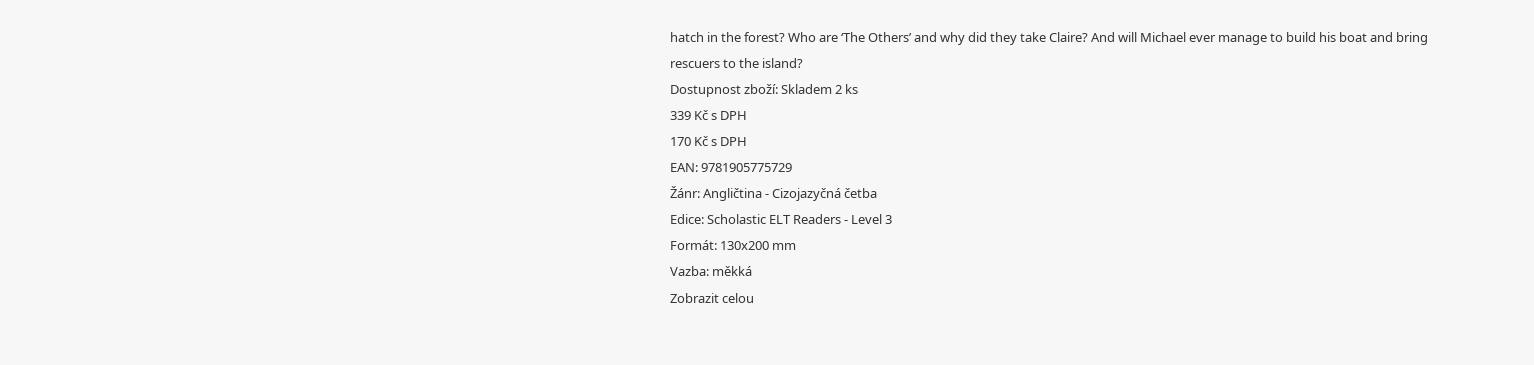hatch in the forest? Who are ‘The Others’ and why did they take Claire? And will Michael ever manage to build his boat and bring rescuers to the island?
Dostupnost zboží: Skladem 2 ks
339 Kč s DPH
170 Kč s DPH
EAN: 9781905775729
Žánr: Angličtina - Cizojazyčná četba
Edice: Scholastic ELT Readers - Level 3
Formát: 130x200 mm
Vazba: měkká
Zobrazit celou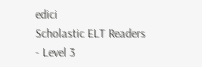edici
Scholastic ELT Readers - Level 3